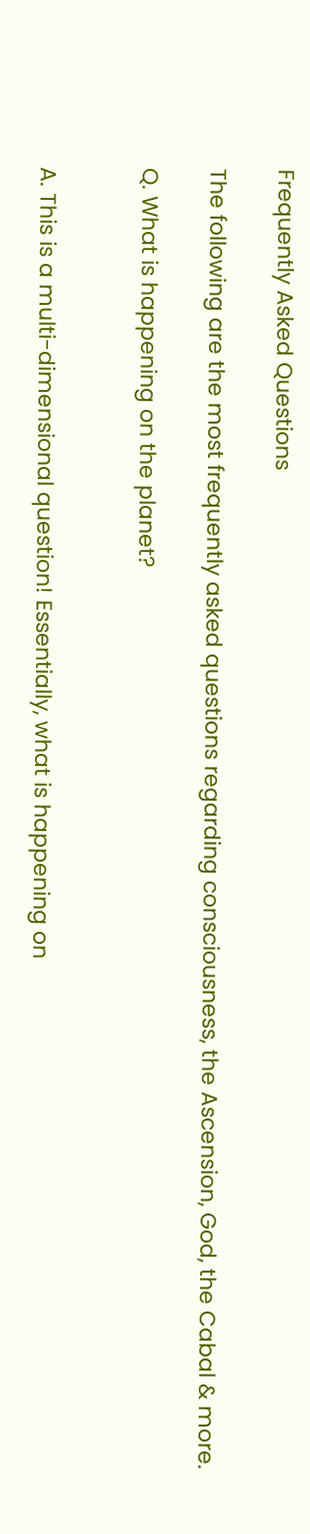Frequently Asked Questions

The following are the most frequently asked questions regarding consciousness, the Ascension, God, the Cabal & more.

Q. What is happening on the planet?


A. This is a multi-dimensional question! Essentially, what is happening on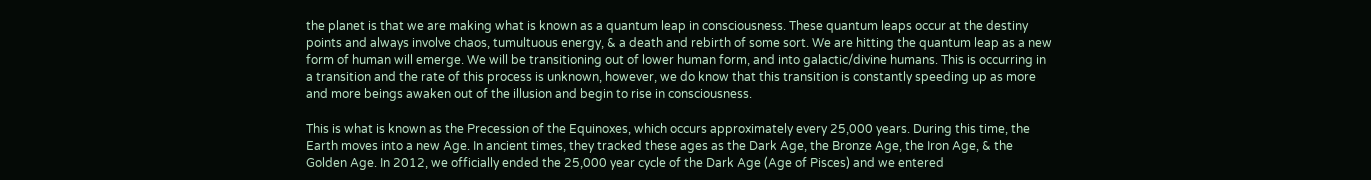the planet is that we are making what is known as a quantum leap in consciousness. These quantum leaps occur at the destiny points and always involve chaos, tumultuous energy, & a death and rebirth of some sort. We are hitting the quantum leap as a new form of human will emerge. We will be transitioning out of lower human form, and into galactic/divine humans. This is occurring in a transition and the rate of this process is unknown, however, we do know that this transition is constantly speeding up as more and more beings awaken out of the illusion and begin to rise in consciousness.

This is what is known as the Precession of the Equinoxes, which occurs approximately every 25,000 years. During this time, the Earth moves into a new Age. In ancient times, they tracked these ages as the Dark Age, the Bronze Age, the Iron Age, & the Golden Age. In 2012, we officially ended the 25,000 year cycle of the Dark Age (Age of Pisces) and we entered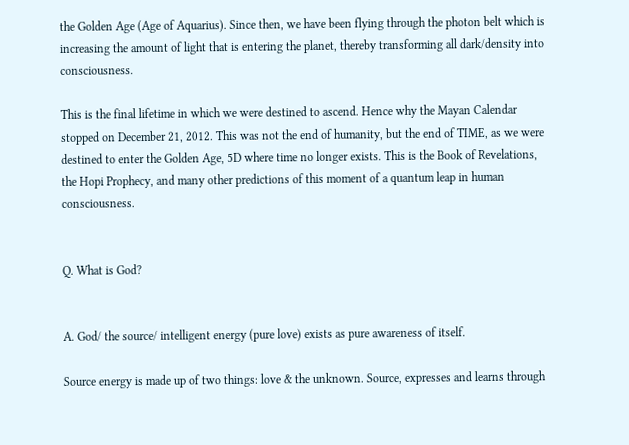the Golden Age (Age of Aquarius). Since then, we have been flying through the photon belt which is increasing the amount of light that is entering the planet, thereby transforming all dark/density into consciousness.

This is the final lifetime in which we were destined to ascend. Hence why the Mayan Calendar stopped on December 21, 2012. This was not the end of humanity, but the end of TIME, as we were destined to enter the Golden Age, 5D where time no longer exists. This is the Book of Revelations, the Hopi Prophecy, and many other predictions of this moment of a quantum leap in human consciousness.


Q. What is God?


A. God/ the source/ intelligent energy (pure love) exists as pure awareness of itself.

Source energy is made up of two things: love & the unknown. Source, expresses and learns through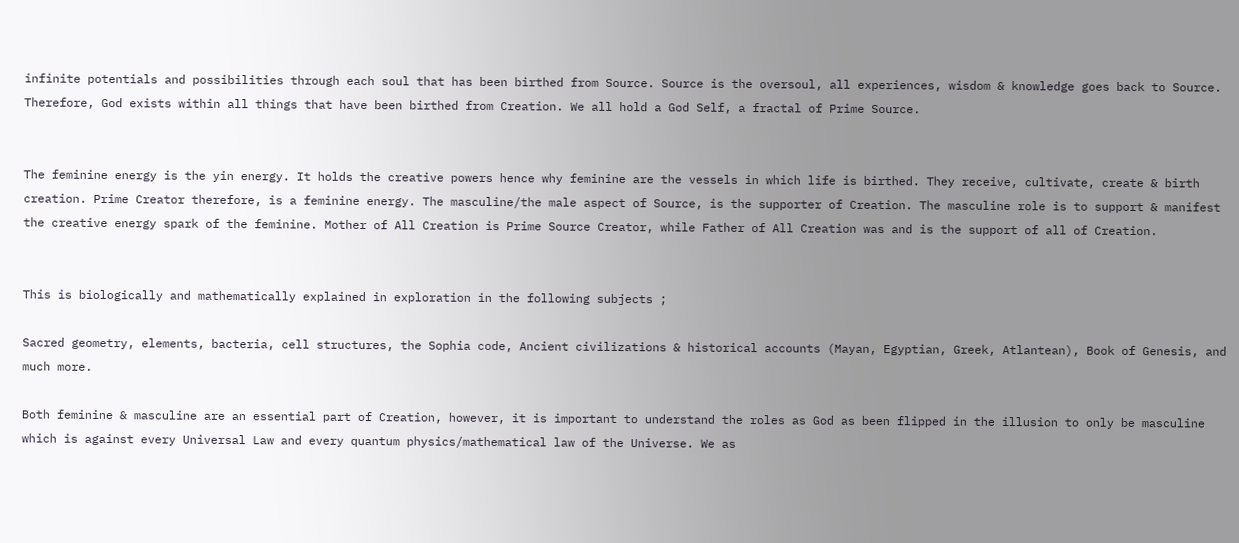infinite potentials and possibilities through each soul that has been birthed from Source. Source is the oversoul, all experiences, wisdom & knowledge goes back to Source. Therefore, God exists within all things that have been birthed from Creation. We all hold a God Self, a fractal of Prime Source.


The feminine energy is the yin energy. It holds the creative powers hence why feminine are the vessels in which life is birthed. They receive, cultivate, create & birth creation. Prime Creator therefore, is a feminine energy. The masculine/the male aspect of Source, is the supporter of Creation. The masculine role is to support & manifest the creative energy spark of the feminine. Mother of All Creation is Prime Source Creator, while Father of All Creation was and is the support of all of Creation.


This is biologically and mathematically explained in exploration in the following subjects ;

Sacred geometry, elements, bacteria, cell structures, the Sophia code, Ancient civilizations & historical accounts (Mayan, Egyptian, Greek, Atlantean), Book of Genesis, and much more.

Both feminine & masculine are an essential part of Creation, however, it is important to understand the roles as God as been flipped in the illusion to only be masculine which is against every Universal Law and every quantum physics/mathematical law of the Universe. We as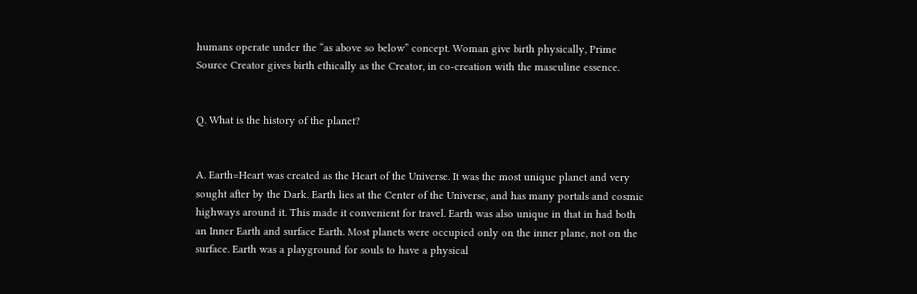humans operate under the “as above so below” concept. Woman give birth physically, Prime Source Creator gives birth ethically as the Creator, in co-creation with the masculine essence.


Q. What is the history of the planet?


A. Earth=Heart was created as the Heart of the Universe. It was the most unique planet and very sought after by the Dark. Earth lies at the Center of the Universe, and has many portals and cosmic highways around it. This made it convenient for travel. Earth was also unique in that in had both an Inner Earth and surface Earth. Most planets were occupied only on the inner plane, not on the surface. Earth was a playground for souls to have a physical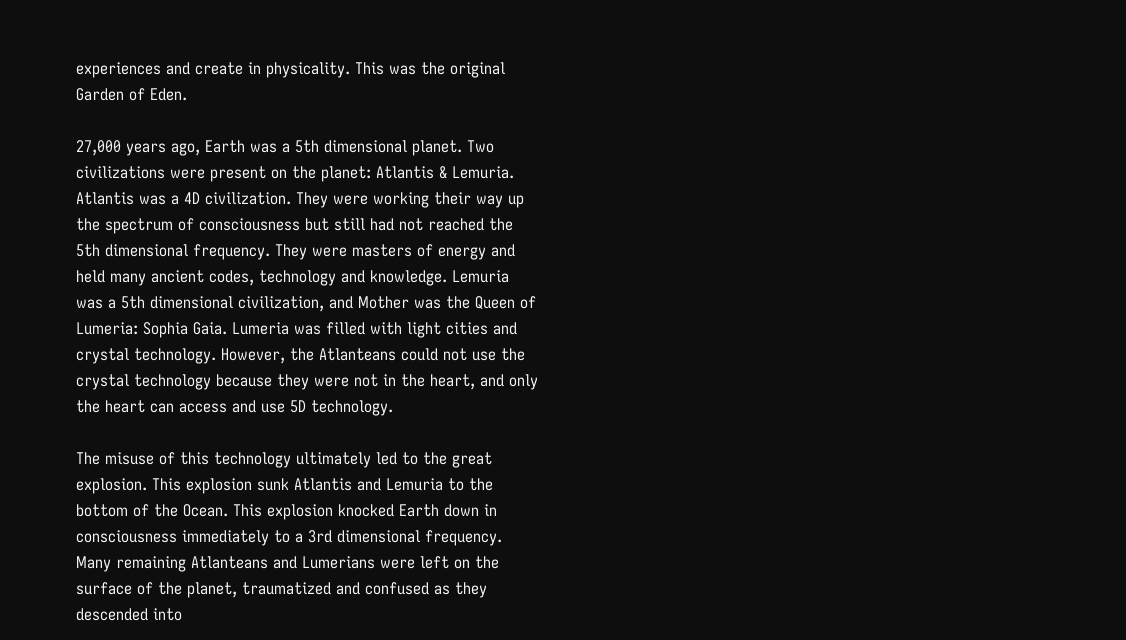experiences and create in physicality. This was the original Garden of Eden.

27,000 years ago, Earth was a 5th dimensional planet. Two civilizations were present on the planet: Atlantis & Lemuria. Atlantis was a 4D civilization. They were working their way up the spectrum of consciousness but still had not reached the 5th dimensional frequency. They were masters of energy and held many ancient codes, technology and knowledge. Lemuria was a 5th dimensional civilization, and Mother was the Queen of Lumeria: Sophia Gaia. Lumeria was filled with light cities and crystal technology. However, the Atlanteans could not use the crystal technology because they were not in the heart, and only the heart can access and use 5D technology.

The misuse of this technology ultimately led to the great explosion. This explosion sunk Atlantis and Lemuria to the bottom of the Ocean. This explosion knocked Earth down in consciousness immediately to a 3rd dimensional frequency. Many remaining Atlanteans and Lumerians were left on the surface of the planet, traumatized and confused as they descended into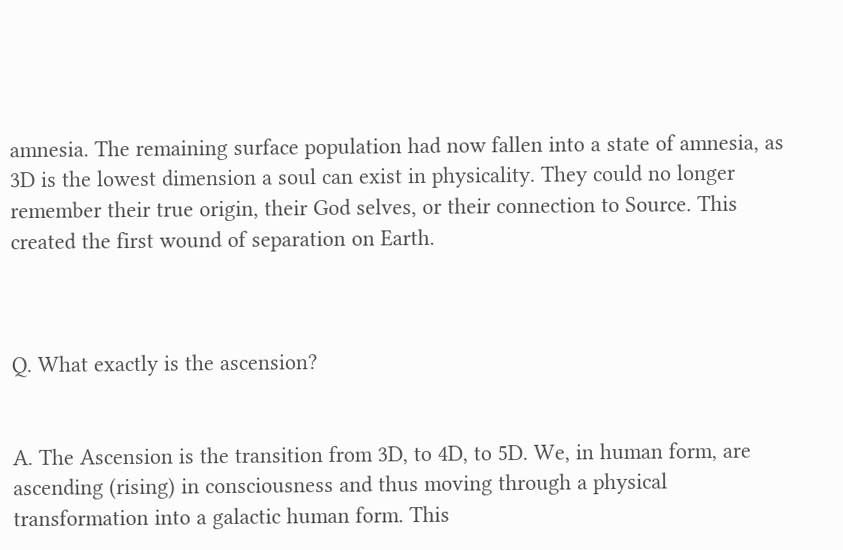amnesia. The remaining surface population had now fallen into a state of amnesia, as 3D is the lowest dimension a soul can exist in physicality. They could no longer remember their true origin, their God selves, or their connection to Source. This created the first wound of separation on Earth.



Q. What exactly is the ascension?


A. The Ascension is the transition from 3D, to 4D, to 5D. We, in human form, are ascending (rising) in consciousness and thus moving through a physical transformation into a galactic human form. This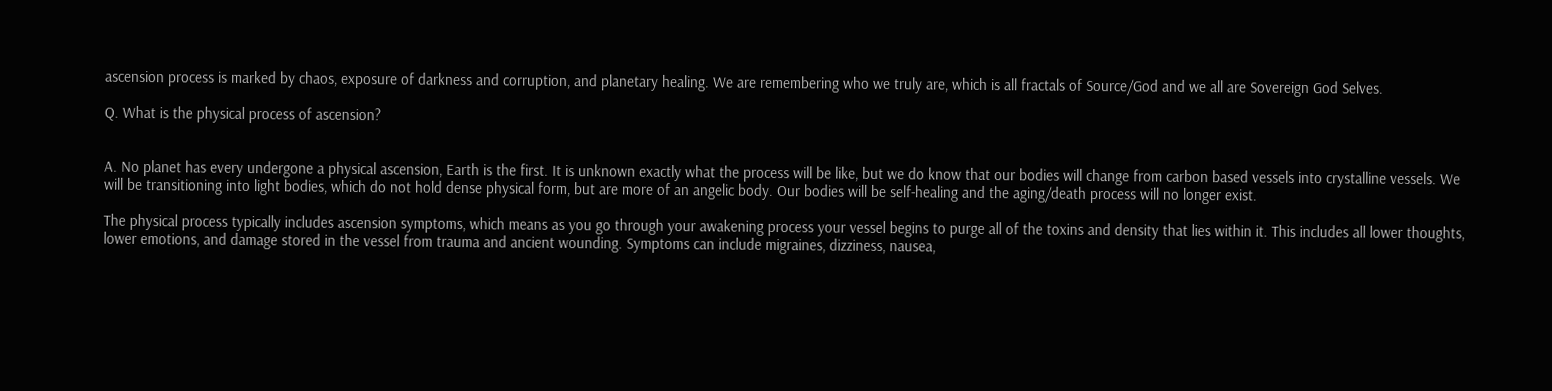ascension process is marked by chaos, exposure of darkness and corruption, and planetary healing. We are remembering who we truly are, which is all fractals of Source/God and we all are Sovereign God Selves.

Q. What is the physical process of ascension?


A. No planet has every undergone a physical ascension, Earth is the first. It is unknown exactly what the process will be like, but we do know that our bodies will change from carbon based vessels into crystalline vessels. We will be transitioning into light bodies, which do not hold dense physical form, but are more of an angelic body. Our bodies will be self-healing and the aging/death process will no longer exist.

The physical process typically includes ascension symptoms, which means as you go through your awakening process your vessel begins to purge all of the toxins and density that lies within it. This includes all lower thoughts, lower emotions, and damage stored in the vessel from trauma and ancient wounding. Symptoms can include migraines, dizziness, nausea,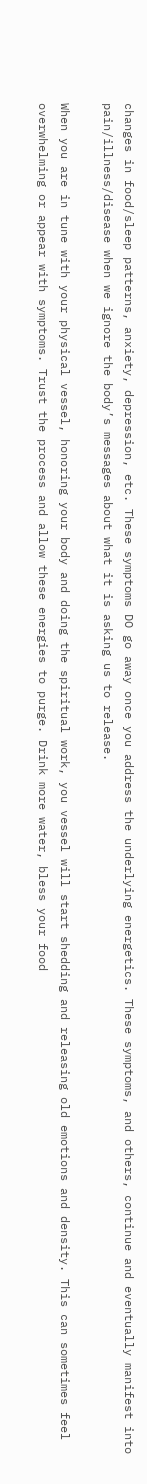changes in food/sleep patterns, anxiety, depression, etc. These symptoms DO go away once you address the underlying energetics. These symptoms, and others, continue and eventually manifest into pain/illness/disease when we ignore the body’s messages about what it is asking us to release.

When you are in tune with your physical vessel, honoring your body and doing the spiritual work, you vessel will start shedding and releasing old emotions and density. This can sometimes feel overwhelming or appear with symptoms. Trust the process and allow these energies to purge. Drink more water, bless your food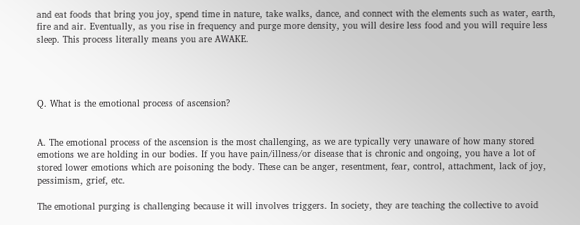and eat foods that bring you joy, spend time in nature, take walks, dance, and connect with the elements such as water, earth, fire and air. Eventually, as you rise in frequency and purge more density, you will desire less food and you will require less sleep. This process literally means you are AWAKE.




Q. What is the emotional process of ascension?


A. The emotional process of the ascension is the most challenging, as we are typically very unaware of how many stored emotions we are holding in our bodies. If you have pain/illness/or disease that is chronic and ongoing, you have a lot of stored lower emotions which are poisoning the body. These can be anger, resentment, fear, control, attachment, lack of joy, pessimism, grief, etc.

The emotional purging is challenging because it will involves triggers. In society, they are teaching the collective to avoid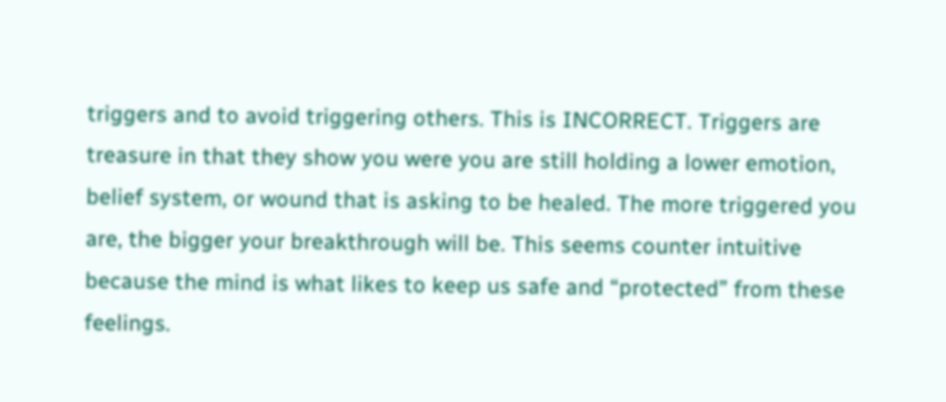triggers and to avoid triggering others. This is INCORRECT. Triggers are treasure in that they show you were you are still holding a lower emotion, belief system, or wound that is asking to be healed. The more triggered you are, the bigger your breakthrough will be. This seems counter intuitive because the mind is what likes to keep us safe and “protected” from these feelings.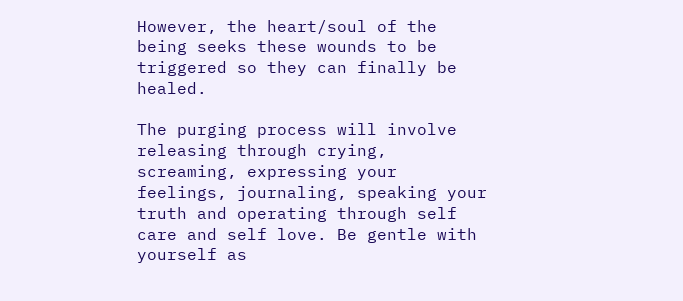However, the heart/soul of the being seeks these wounds to be triggered so they can finally be healed.

The purging process will involve releasing through crying, screaming, expressing your feelings, journaling, speaking your truth and operating through self care and self love. Be gentle with yourself as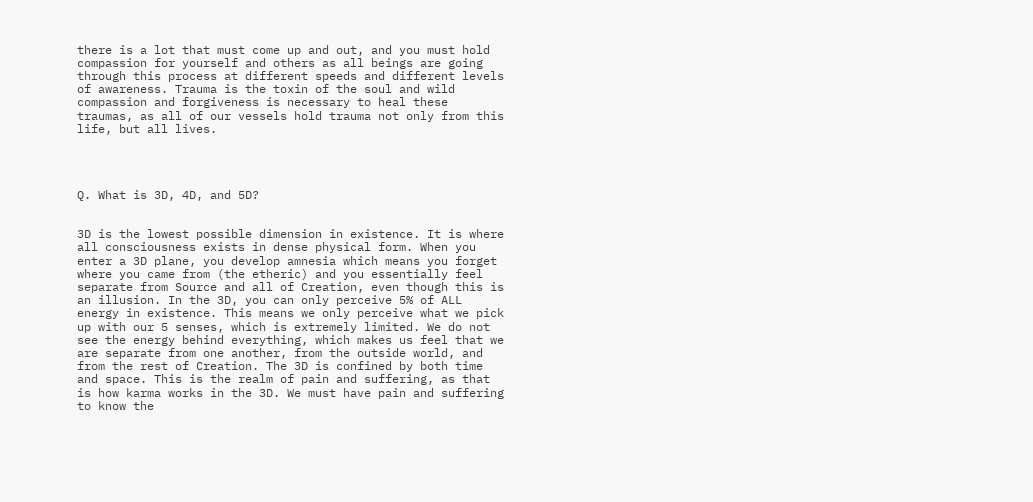there is a lot that must come up and out, and you must hold compassion for yourself and others as all beings are going through this process at different speeds and different levels of awareness. Trauma is the toxin of the soul and wild compassion and forgiveness is necessary to heal these traumas, as all of our vessels hold trauma not only from this life, but all lives.




Q. What is 3D, 4D, and 5D?


3D is the lowest possible dimension in existence. It is where all consciousness exists in dense physical form. When you enter a 3D plane, you develop amnesia which means you forget where you came from (the etheric) and you essentially feel separate from Source and all of Creation, even though this is an illusion. In the 3D, you can only perceive 5% of ALL energy in existence. This means we only perceive what we pick up with our 5 senses, which is extremely limited. We do not see the energy behind everything, which makes us feel that we are separate from one another, from the outside world, and from the rest of Creation. The 3D is confined by both time and space. This is the realm of pain and suffering, as that is how karma works in the 3D. We must have pain and suffering to know the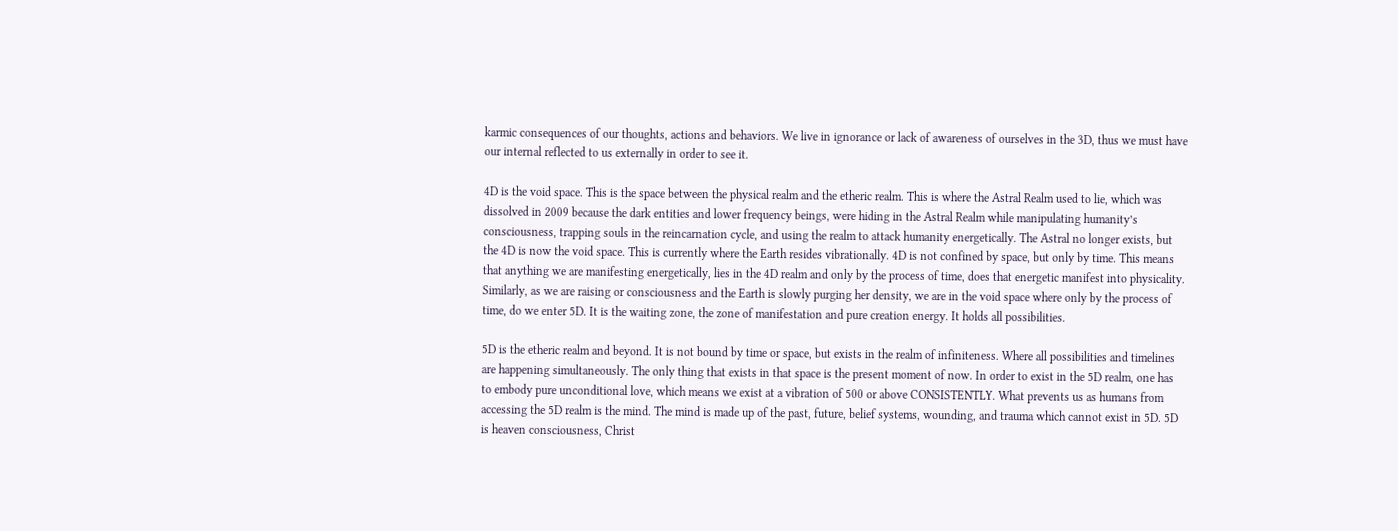karmic consequences of our thoughts, actions and behaviors. We live in ignorance or lack of awareness of ourselves in the 3D, thus we must have our internal reflected to us externally in order to see it.

4D is the void space. This is the space between the physical realm and the etheric realm. This is where the Astral Realm used to lie, which was dissolved in 2009 because the dark entities and lower frequency beings, were hiding in the Astral Realm while manipulating humanity’s consciousness, trapping souls in the reincarnation cycle, and using the realm to attack humanity energetically. The Astral no longer exists, but the 4D is now the void space. This is currently where the Earth resides vibrationally. 4D is not confined by space, but only by time. This means that anything we are manifesting energetically, lies in the 4D realm and only by the process of time, does that energetic manifest into physicality. Similarly, as we are raising or consciousness and the Earth is slowly purging her density, we are in the void space where only by the process of time, do we enter 5D. It is the waiting zone, the zone of manifestation and pure creation energy. It holds all possibilities.

5D is the etheric realm and beyond. It is not bound by time or space, but exists in the realm of infiniteness. Where all possibilities and timelines are happening simultaneously. The only thing that exists in that space is the present moment of now. In order to exist in the 5D realm, one has to embody pure unconditional love, which means we exist at a vibration of 500 or above CONSISTENTLY. What prevents us as humans from accessing the 5D realm is the mind. The mind is made up of the past, future, belief systems, wounding, and trauma which cannot exist in 5D. 5D is heaven consciousness, Christ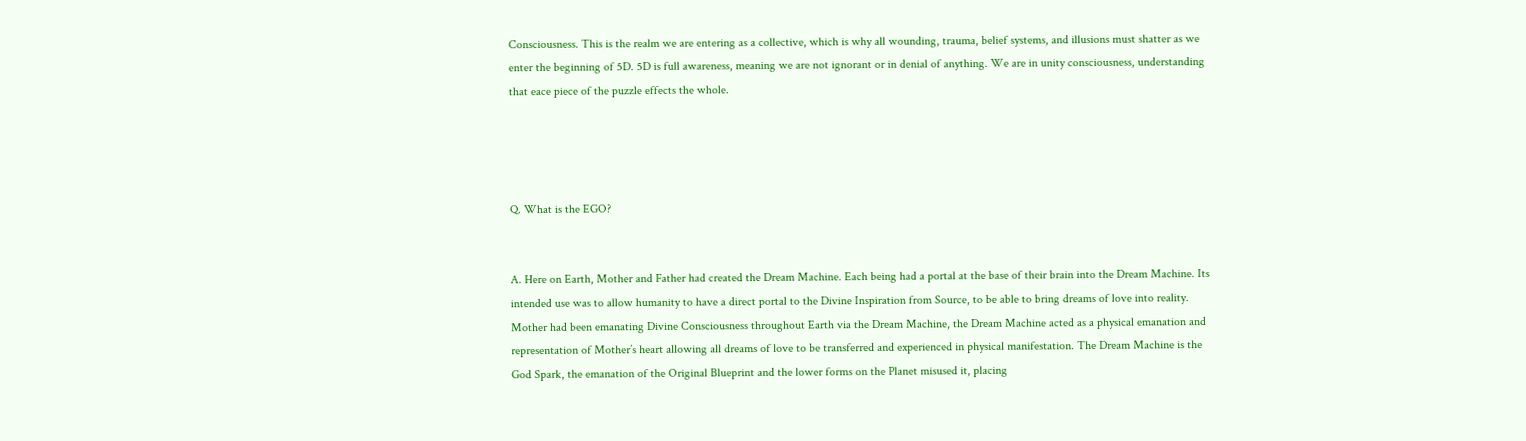Consciousness. This is the realm we are entering as a collective, which is why all wounding, trauma, belief systems, and illusions must shatter as we enter the beginning of 5D. 5D is full awareness, meaning we are not ignorant or in denial of anything. We are in unity consciousness, understanding that eace piece of the puzzle effects the whole.




Q. What is the EGO?


A. Here on Earth, Mother and Father had created the Dream Machine. Each being had a portal at the base of their brain into the Dream Machine. Its intended use was to allow humanity to have a direct portal to the Divine Inspiration from Source, to be able to bring dreams of love into reality. Mother had been emanating Divine Consciousness throughout Earth via the Dream Machine, the Dream Machine acted as a physical emanation and representation of Mother’s heart allowing all dreams of love to be transferred and experienced in physical manifestation. The Dream Machine is the God Spark, the emanation of the Original Blueprint and the lower forms on the Planet misused it, placing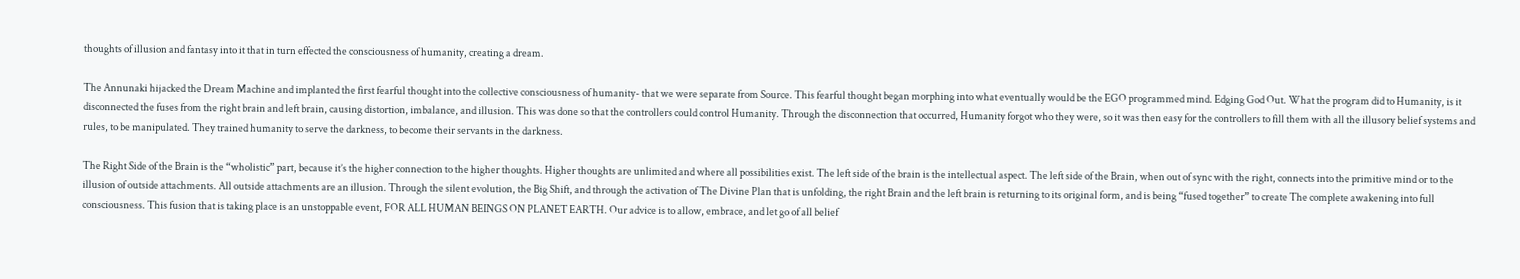thoughts of illusion and fantasy into it that in turn effected the consciousness of humanity, creating a dream.

The Annunaki hijacked the Dream Machine and implanted the first fearful thought into the collective consciousness of humanity- that we were separate from Source. This fearful thought began morphing into what eventually would be the EGO programmed mind. Edging God Out. What the program did to Humanity, is it disconnected the fuses from the right brain and left brain, causing distortion, imbalance, and illusion. This was done so that the controllers could control Humanity. Through the disconnection that occurred, Humanity forgot who they were, so it was then easy for the controllers to fill them with all the illusory belief systems and rules, to be manipulated. They trained humanity to serve the darkness, to become their servants in the darkness.

The Right Side of the Brain is the “wholistic” part, because it’s the higher connection to the higher thoughts. Higher thoughts are unlimited and where all possibilities exist. The left side of the brain is the intellectual aspect. The left side of the Brain, when out of sync with the right, connects into the primitive mind or to the illusion of outside attachments. All outside attachments are an illusion. Through the silent evolution, the Big Shift, and through the activation of The Divine Plan that is unfolding, the right Brain and the left brain is returning to its original form, and is being “fused together” to create The complete awakening into full consciousness. This fusion that is taking place is an unstoppable event, FOR ALL HUMAN BEINGS ON PLANET EARTH. Our advice is to allow, embrace, and let go of all belief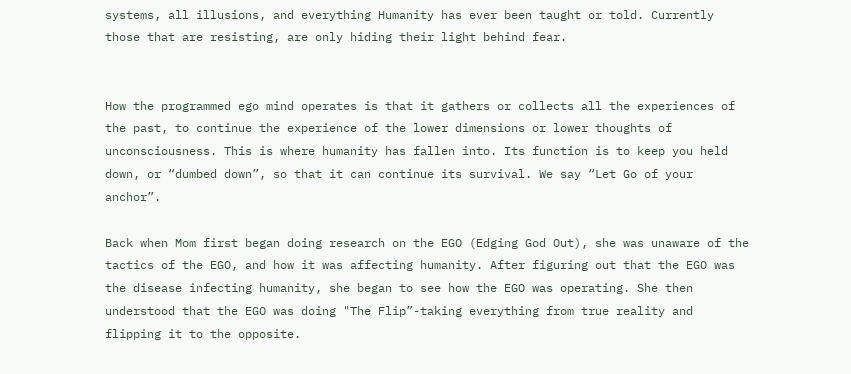systems, all illusions, and everything Humanity has ever been taught or told. Currently those that are resisting, are only hiding their light behind fear.


How the programmed ego mind operates is that it gathers or collects all the experiences of the past, to continue the experience of the lower dimensions or lower thoughts of unconsciousness. This is where humanity has fallen into. Its function is to keep you held down, or “dumbed down”, so that it can continue its survival. We say “Let Go of your anchor”.

Back when Mom first began doing research on the EGO (Edging God Out), she was unaware of the tactics of the EGO, and how it was affecting humanity. After figuring out that the EGO was the disease infecting humanity, she began to see how the EGO was operating. She then understood that the EGO was doing "The Flip”-taking everything from true reality and flipping it to the opposite.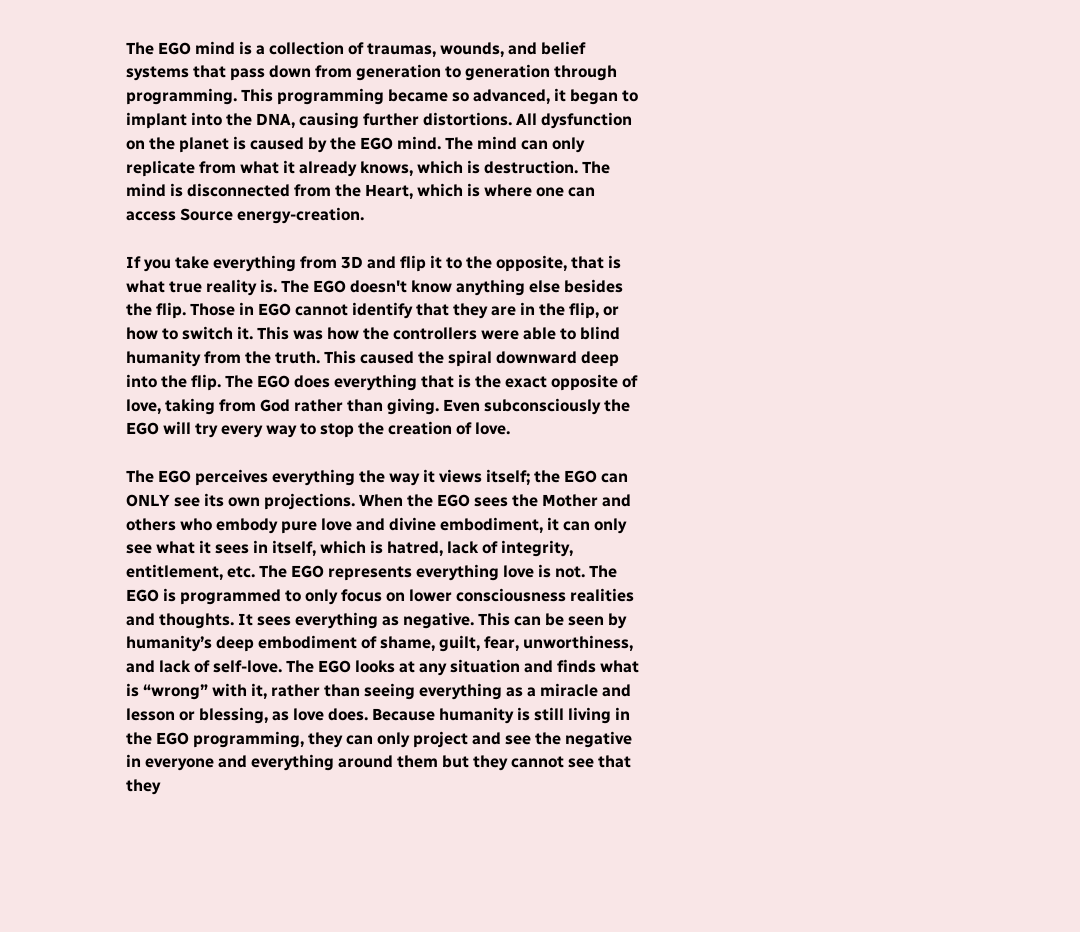The EGO mind is a collection of traumas, wounds, and belief systems that pass down from generation to generation through programming. This programming became so advanced, it began to implant into the DNA, causing further distortions. All dysfunction on the planet is caused by the EGO mind. The mind can only replicate from what it already knows, which is destruction. The mind is disconnected from the Heart, which is where one can access Source energy-creation.

If you take everything from 3D and flip it to the opposite, that is what true reality is. The EGO doesn't know anything else besides the flip. Those in EGO cannot identify that they are in the flip, or how to switch it. This was how the controllers were able to blind humanity from the truth. This caused the spiral downward deep into the flip. The EGO does everything that is the exact opposite of love, taking from God rather than giving. Even subconsciously the EGO will try every way to stop the creation of love.

The EGO perceives everything the way it views itself; the EGO can ONLY see its own projections. When the EGO sees the Mother and others who embody pure love and divine embodiment, it can only see what it sees in itself, which is hatred, lack of integrity, entitlement, etc. The EGO represents everything love is not. The EGO is programmed to only focus on lower consciousness realities and thoughts. It sees everything as negative. This can be seen by humanity’s deep embodiment of shame, guilt, fear, unworthiness, and lack of self-love. The EGO looks at any situation and finds what is “wrong” with it, rather than seeing everything as a miracle and lesson or blessing, as love does. Because humanity is still living in the EGO programming, they can only project and see the negative in everyone and everything around them but they cannot see that they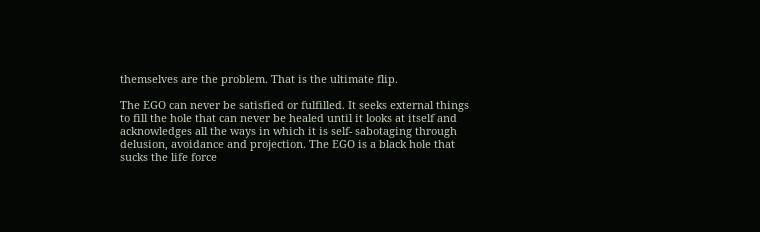themselves are the problem. That is the ultimate flip.

The EGO can never be satisfied or fulfilled. It seeks external things to fill the hole that can never be healed until it looks at itself and acknowledges all the ways in which it is self- sabotaging through delusion, avoidance and projection. The EGO is a black hole that sucks the life force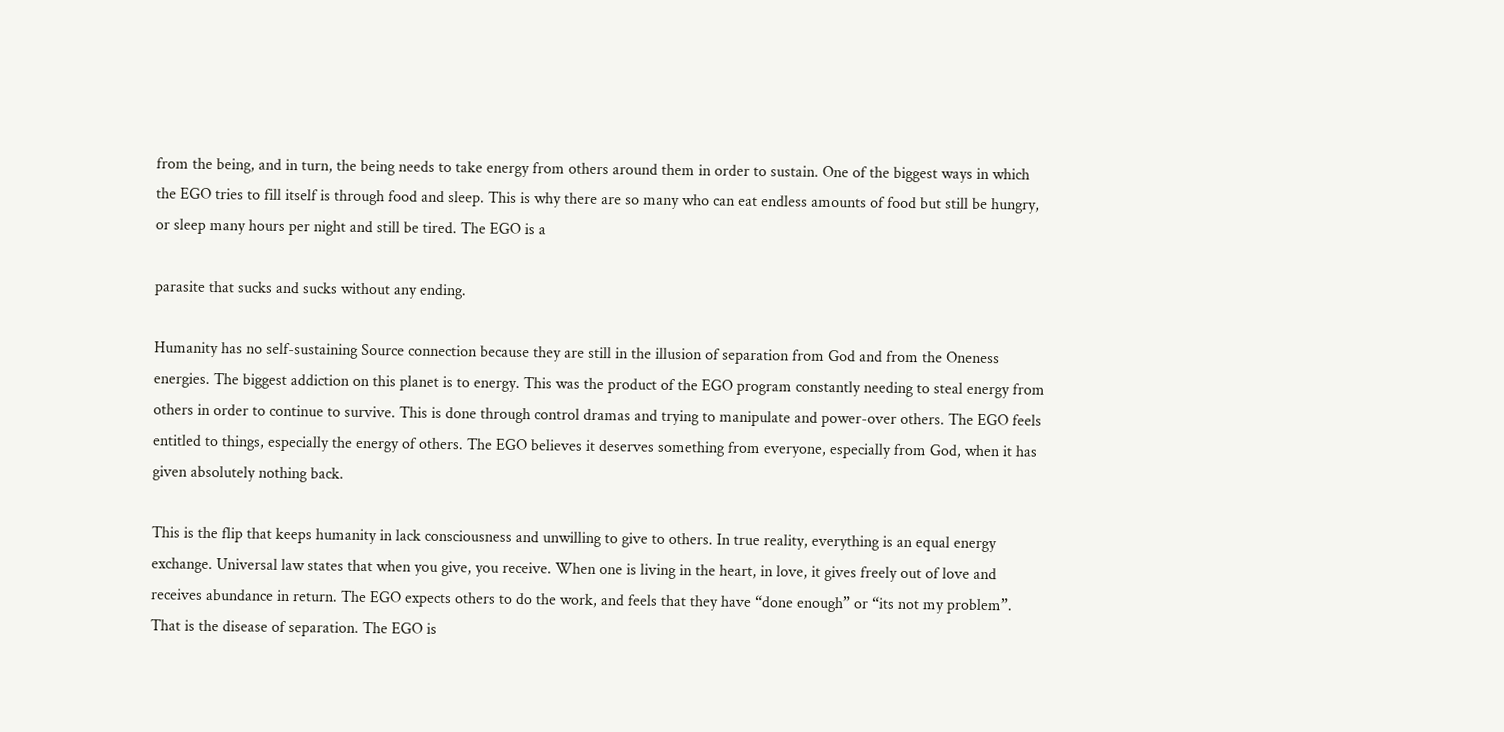from the being, and in turn, the being needs to take energy from others around them in order to sustain. One of the biggest ways in which the EGO tries to fill itself is through food and sleep. This is why there are so many who can eat endless amounts of food but still be hungry, or sleep many hours per night and still be tired. The EGO is a

parasite that sucks and sucks without any ending.

Humanity has no self-sustaining Source connection because they are still in the illusion of separation from God and from the Oneness energies. The biggest addiction on this planet is to energy. This was the product of the EGO program constantly needing to steal energy from others in order to continue to survive. This is done through control dramas and trying to manipulate and power-over others. The EGO feels entitled to things, especially the energy of others. The EGO believes it deserves something from everyone, especially from God, when it has given absolutely nothing back.

This is the flip that keeps humanity in lack consciousness and unwilling to give to others. In true reality, everything is an equal energy exchange. Universal law states that when you give, you receive. When one is living in the heart, in love, it gives freely out of love and receives abundance in return. The EGO expects others to do the work, and feels that they have “done enough” or “its not my problem”. That is the disease of separation. The EGO is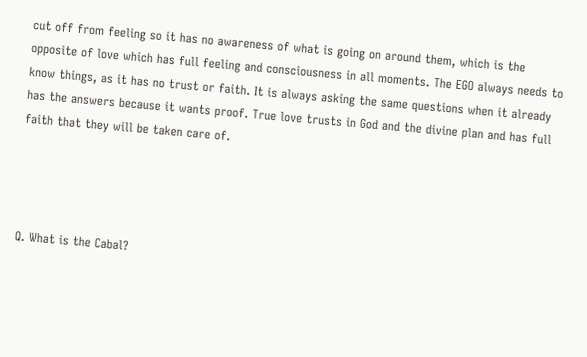cut off from feeling so it has no awareness of what is going on around them, which is the opposite of love which has full feeling and consciousness in all moments. The EGO always needs to know things, as it has no trust or faith. It is always asking the same questions when it already has the answers because it wants proof. True love trusts in God and the divine plan and has full faith that they will be taken care of.




Q. What is the Cabal?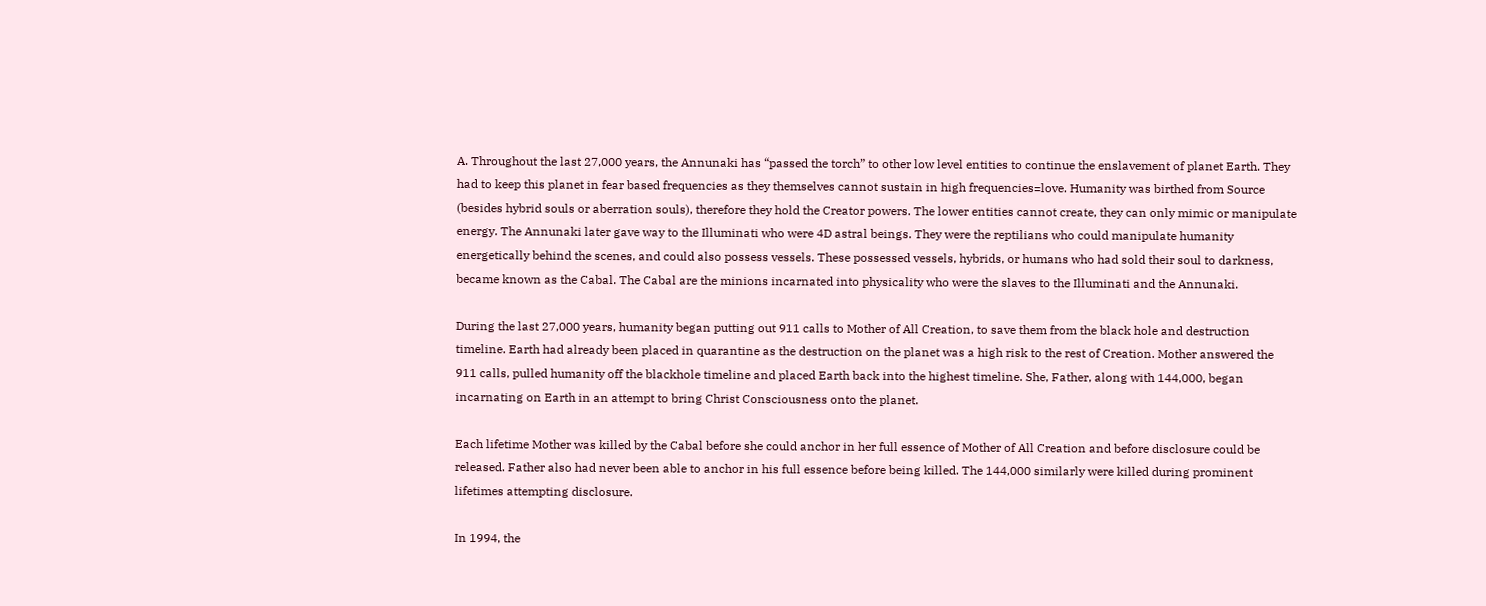A. Throughout the last 27,000 years, the Annunaki has “passed the torch” to other low level entities to continue the enslavement of planet Earth. They had to keep this planet in fear based frequencies as they themselves cannot sustain in high frequencies=love. Humanity was birthed from Source (besides hybrid souls or aberration souls), therefore they hold the Creator powers. The lower entities cannot create, they can only mimic or manipulate energy. The Annunaki later gave way to the Illuminati who were 4D astral beings. They were the reptilians who could manipulate humanity energetically behind the scenes, and could also possess vessels. These possessed vessels, hybrids, or humans who had sold their soul to darkness, became known as the Cabal. The Cabal are the minions incarnated into physicality who were the slaves to the Illuminati and the Annunaki.

During the last 27,000 years, humanity began putting out 911 calls to Mother of All Creation, to save them from the black hole and destruction timeline. Earth had already been placed in quarantine as the destruction on the planet was a high risk to the rest of Creation. Mother answered the 911 calls, pulled humanity off the blackhole timeline and placed Earth back into the highest timeline. She, Father, along with 144,000, began incarnating on Earth in an attempt to bring Christ Consciousness onto the planet.

Each lifetime Mother was killed by the Cabal before she could anchor in her full essence of Mother of All Creation and before disclosure could be released. Father also had never been able to anchor in his full essence before being killed. The 144,000 similarly were killed during prominent lifetimes attempting disclosure.

In 1994, the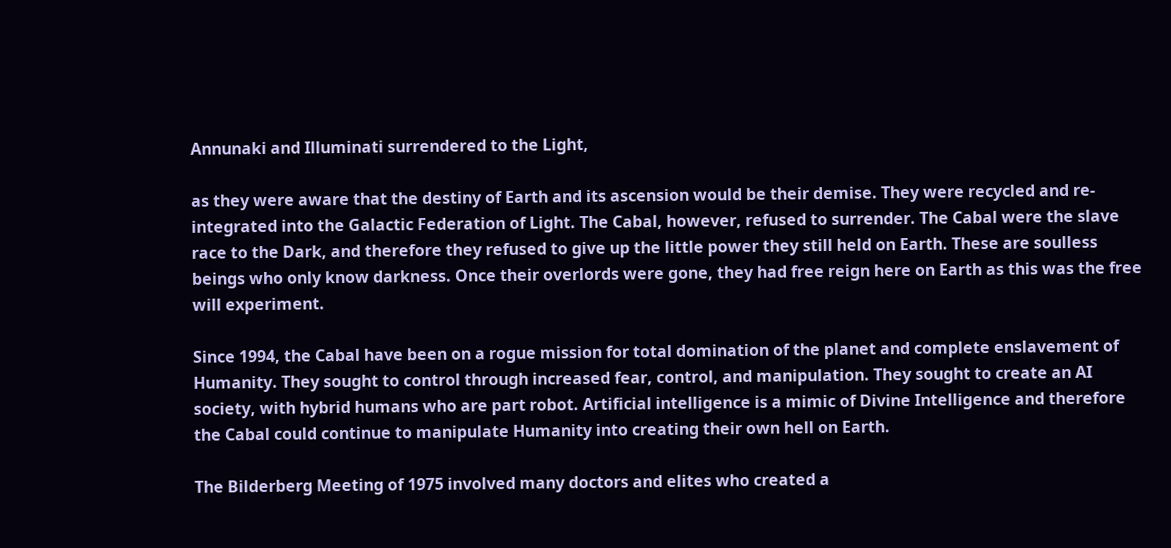Annunaki and Illuminati surrendered to the Light,

as they were aware that the destiny of Earth and its ascension would be their demise. They were recycled and re-integrated into the Galactic Federation of Light. The Cabal, however, refused to surrender. The Cabal were the slave race to the Dark, and therefore they refused to give up the little power they still held on Earth. These are soulless beings who only know darkness. Once their overlords were gone, they had free reign here on Earth as this was the free will experiment.

Since 1994, the Cabal have been on a rogue mission for total domination of the planet and complete enslavement of Humanity. They sought to control through increased fear, control, and manipulation. They sought to create an AI society, with hybrid humans who are part robot. Artificial intelligence is a mimic of Divine Intelligence and therefore the Cabal could continue to manipulate Humanity into creating their own hell on Earth.

The Bilderberg Meeting of 1975 involved many doctors and elites who created a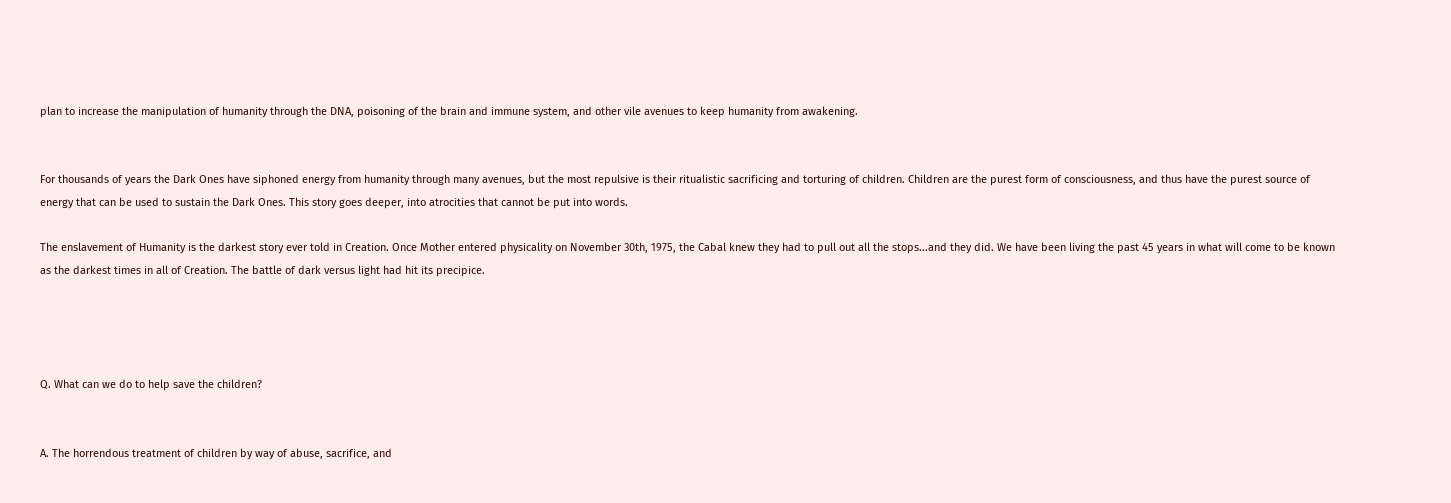plan to increase the manipulation of humanity through the DNA, poisoning of the brain and immune system, and other vile avenues to keep humanity from awakening.


For thousands of years the Dark Ones have siphoned energy from humanity through many avenues, but the most repulsive is their ritualistic sacrificing and torturing of children. Children are the purest form of consciousness, and thus have the purest source of energy that can be used to sustain the Dark Ones. This story goes deeper, into atrocities that cannot be put into words.

The enslavement of Humanity is the darkest story ever told in Creation. Once Mother entered physicality on November 30th, 1975, the Cabal knew they had to pull out all the stops...and they did. We have been living the past 45 years in what will come to be known as the darkest times in all of Creation. The battle of dark versus light had hit its precipice.




Q. What can we do to help save the children?


A. The horrendous treatment of children by way of abuse, sacrifice, and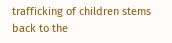trafficking of children stems back to the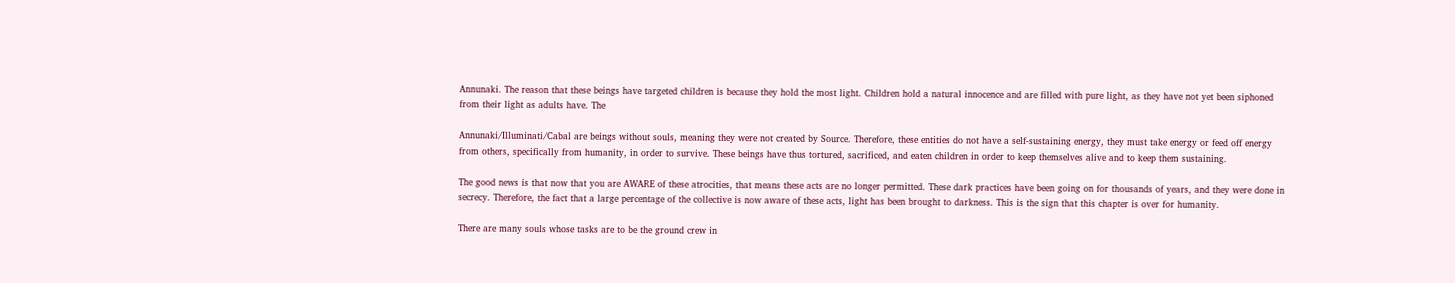Annunaki. The reason that these beings have targeted children is because they hold the most light. Children hold a natural innocence and are filled with pure light, as they have not yet been siphoned from their light as adults have. The

Annunaki/Illuminati/Cabal are beings without souls, meaning they were not created by Source. Therefore, these entities do not have a self-sustaining energy, they must take energy or feed off energy from others, specifically from humanity, in order to survive. These beings have thus tortured, sacrificed, and eaten children in order to keep themselves alive and to keep them sustaining.

The good news is that now that you are AWARE of these atrocities, that means these acts are no longer permitted. These dark practices have been going on for thousands of years, and they were done in secrecy. Therefore, the fact that a large percentage of the collective is now aware of these acts, light has been brought to darkness. This is the sign that this chapter is over for humanity.

There are many souls whose tasks are to be the ground crew in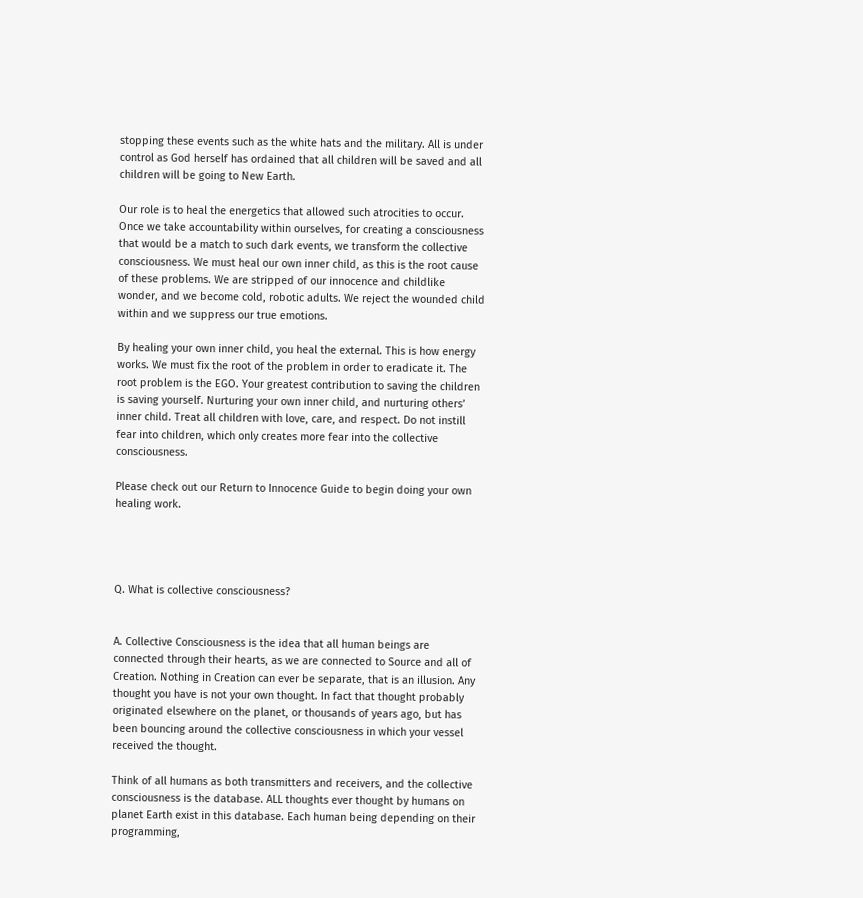stopping these events such as the white hats and the military. All is under control as God herself has ordained that all children will be saved and all children will be going to New Earth.

Our role is to heal the energetics that allowed such atrocities to occur. Once we take accountability within ourselves, for creating a consciousness that would be a match to such dark events, we transform the collective consciousness. We must heal our own inner child, as this is the root cause of these problems. We are stripped of our innocence and childlike wonder, and we become cold, robotic adults. We reject the wounded child within and we suppress our true emotions.

By healing your own inner child, you heal the external. This is how energy works. We must fix the root of the problem in order to eradicate it. The root problem is the EGO. Your greatest contribution to saving the children is saving yourself. Nurturing your own inner child, and nurturing others’ inner child. Treat all children with love, care, and respect. Do not instill fear into children, which only creates more fear into the collective consciousness.

Please check out our Return to Innocence Guide to begin doing your own healing work.




Q. What is collective consciousness?


A. Collective Consciousness is the idea that all human beings are connected through their hearts, as we are connected to Source and all of Creation. Nothing in Creation can ever be separate, that is an illusion. Any thought you have is not your own thought. In fact that thought probably originated elsewhere on the planet, or thousands of years ago, but has been bouncing around the collective consciousness in which your vessel received the thought.

Think of all humans as both transmitters and receivers, and the collective consciousness is the database. ALL thoughts ever thought by humans on planet Earth exist in this database. Each human being depending on their programming,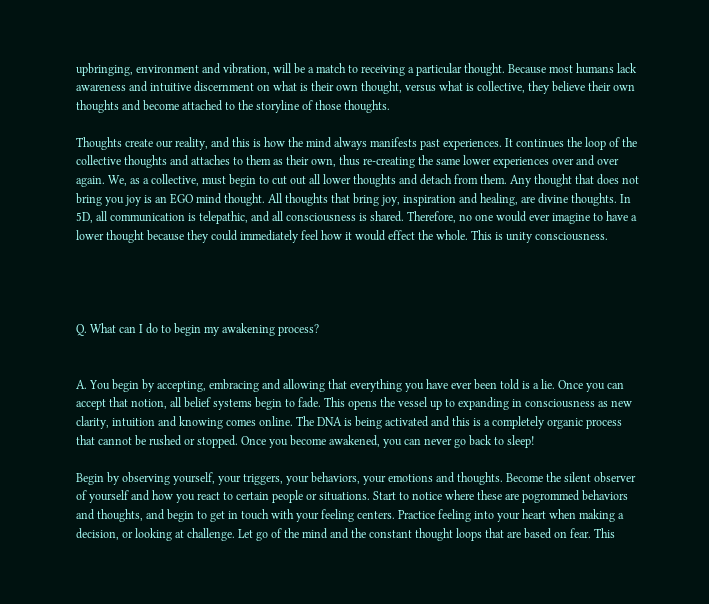upbringing, environment and vibration, will be a match to receiving a particular thought. Because most humans lack awareness and intuitive discernment on what is their own thought, versus what is collective, they believe their own thoughts and become attached to the storyline of those thoughts.

Thoughts create our reality, and this is how the mind always manifests past experiences. It continues the loop of the collective thoughts and attaches to them as their own, thus re-creating the same lower experiences over and over again. We, as a collective, must begin to cut out all lower thoughts and detach from them. Any thought that does not bring you joy is an EGO mind thought. All thoughts that bring joy, inspiration and healing, are divine thoughts. In 5D, all communication is telepathic, and all consciousness is shared. Therefore, no one would ever imagine to have a lower thought because they could immediately feel how it would effect the whole. This is unity consciousness.




Q. What can I do to begin my awakening process?


A. You begin by accepting, embracing and allowing that everything you have ever been told is a lie. Once you can accept that notion, all belief systems begin to fade. This opens the vessel up to expanding in consciousness as new clarity, intuition and knowing comes online. The DNA is being activated and this is a completely organic process that cannot be rushed or stopped. Once you become awakened, you can never go back to sleep!

Begin by observing yourself, your triggers, your behaviors, your emotions and thoughts. Become the silent observer of yourself and how you react to certain people or situations. Start to notice where these are pogrommed behaviors and thoughts, and begin to get in touch with your feeling centers. Practice feeling into your heart when making a decision, or looking at challenge. Let go of the mind and the constant thought loops that are based on fear. This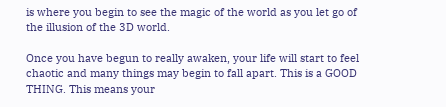is where you begin to see the magic of the world as you let go of the illusion of the 3D world.

Once you have begun to really awaken, your life will start to feel chaotic and many things may begin to fall apart. This is a GOOD THING. This means your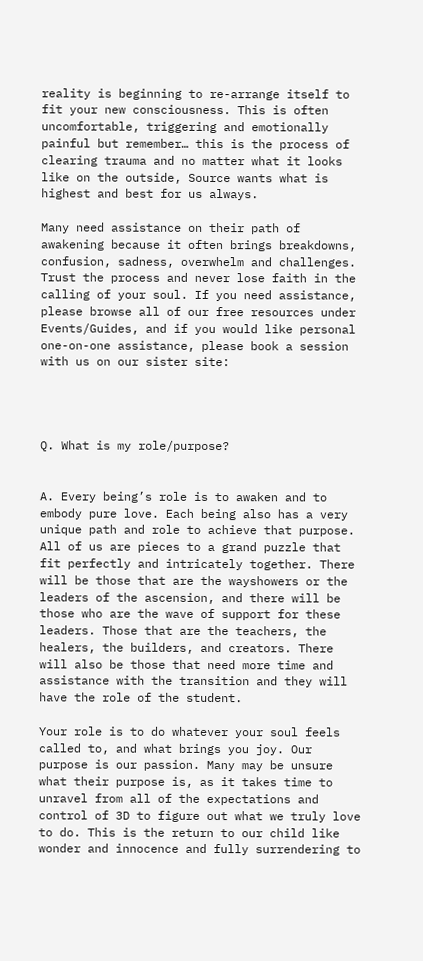reality is beginning to re-arrange itself to fit your new consciousness. This is often uncomfortable, triggering and emotionally painful but remember… this is the process of clearing trauma and no matter what it looks like on the outside, Source wants what is highest and best for us always.

Many need assistance on their path of awakening because it often brings breakdowns, confusion, sadness, overwhelm and challenges. Trust the process and never lose faith in the calling of your soul. If you need assistance, please browse all of our free resources under Events/Guides, and if you would like personal one-on-one assistance, please book a session with us on our sister site:




Q. What is my role/purpose?


A. Every being’s role is to awaken and to embody pure love. Each being also has a very unique path and role to achieve that purpose. All of us are pieces to a grand puzzle that fit perfectly and intricately together. There will be those that are the wayshowers or the leaders of the ascension, and there will be those who are the wave of support for these leaders. Those that are the teachers, the healers, the builders, and creators. There will also be those that need more time and assistance with the transition and they will have the role of the student.

Your role is to do whatever your soul feels called to, and what brings you joy. Our purpose is our passion. Many may be unsure what their purpose is, as it takes time to unravel from all of the expectations and control of 3D to figure out what we truly love to do. This is the return to our child like wonder and innocence and fully surrendering to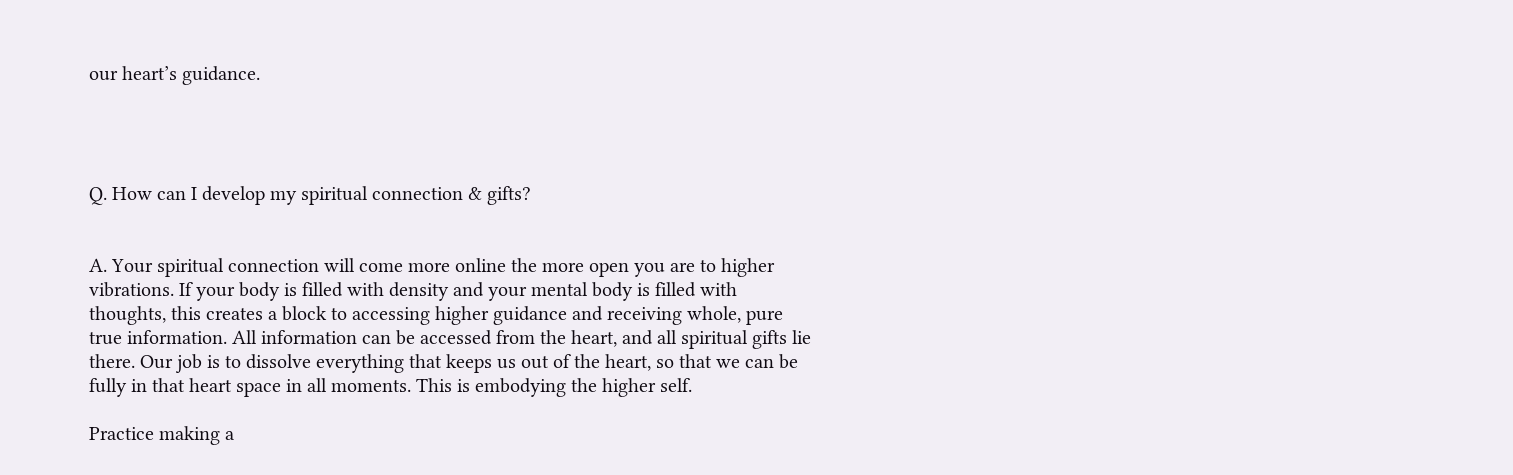our heart’s guidance.




Q. How can I develop my spiritual connection & gifts?


A. Your spiritual connection will come more online the more open you are to higher vibrations. If your body is filled with density and your mental body is filled with thoughts, this creates a block to accessing higher guidance and receiving whole, pure true information. All information can be accessed from the heart, and all spiritual gifts lie there. Our job is to dissolve everything that keeps us out of the heart, so that we can be fully in that heart space in all moments. This is embodying the higher self.

Practice making a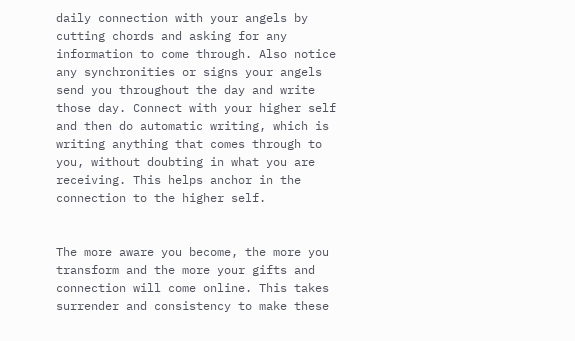daily connection with your angels by cutting chords and asking for any information to come through. Also notice any synchronities or signs your angels send you throughout the day and write those day. Connect with your higher self and then do automatic writing, which is writing anything that comes through to you, without doubting in what you are receiving. This helps anchor in the connection to the higher self.


The more aware you become, the more you transform and the more your gifts and connection will come online. This takes surrender and consistency to make these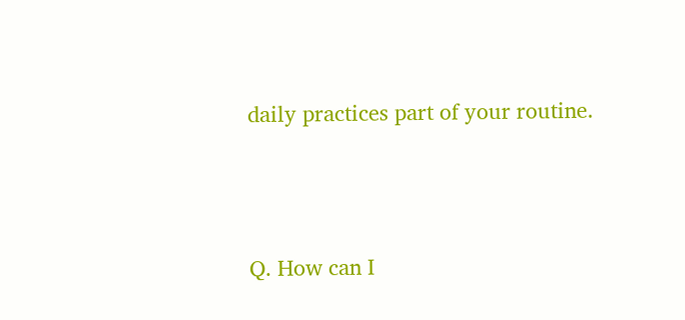daily practices part of your routine.




Q. How can I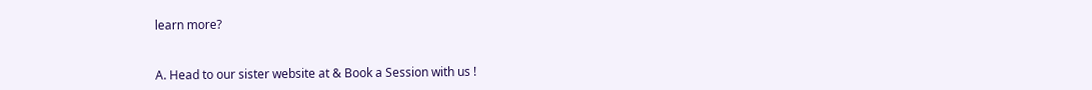learn more?


A. Head to our sister website at & Book a Session with us !